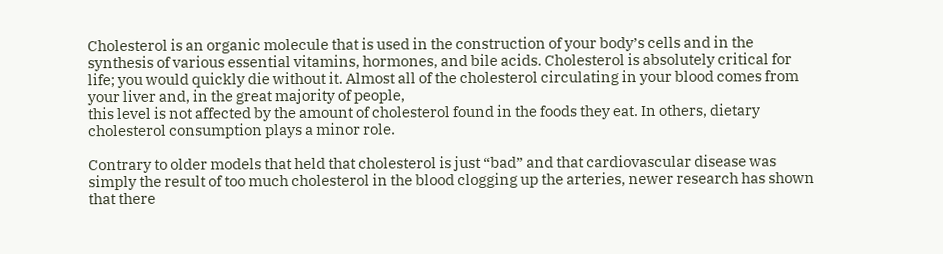Cholesterol is an organic molecule that is used in the construction of your body’s cells and in the synthesis of various essential vitamins, hormones, and bile acids. Cholesterol is absolutely critical for life; you would quickly die without it. Almost all of the cholesterol circulating in your blood comes from your liver and, in the great majority of people,
this level is not affected by the amount of cholesterol found in the foods they eat. In others, dietary cholesterol consumption plays a minor role.

Contrary to older models that held that cholesterol is just “bad” and that cardiovascular disease was simply the result of too much cholesterol in the blood clogging up the arteries, newer research has shown that there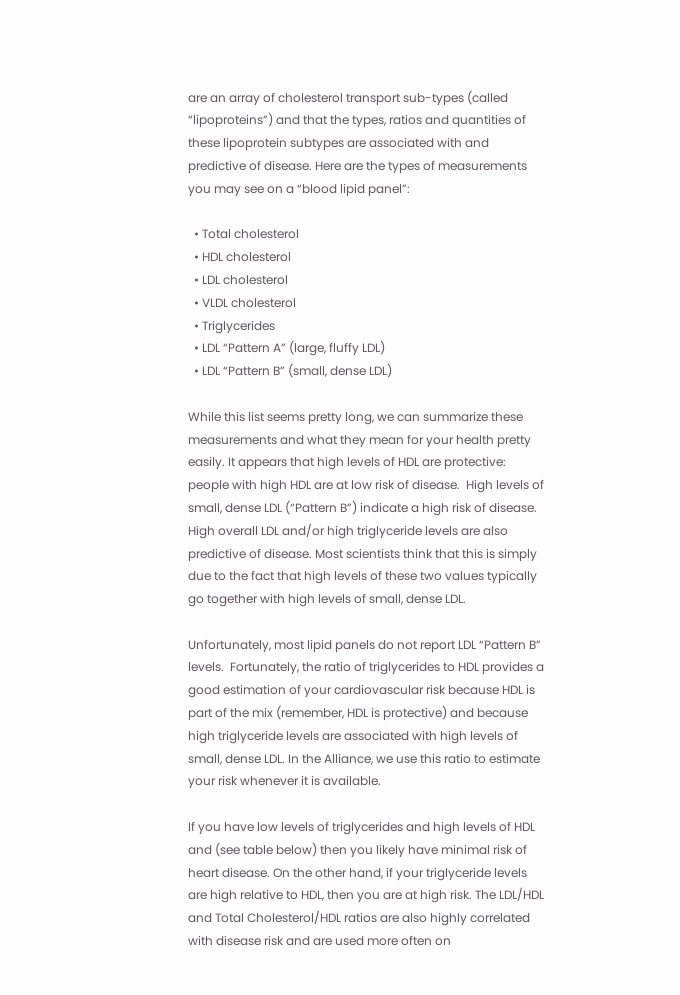are an array of cholesterol transport sub-types (called “lipoproteins”) and that the types, ratios and quantities of these lipoprotein subtypes are associated with and predictive of disease. Here are the types of measurements you may see on a “blood lipid panel”:

  • Total cholesterol
  • HDL cholesterol
  • LDL cholesterol
  • VLDL cholesterol
  • Triglycerides
  • LDL “Pattern A” (large, fluffy LDL)
  • LDL “Pattern B” (small, dense LDL)

While this list seems pretty long, we can summarize these measurements and what they mean for your health pretty easily. It appears that high levels of HDL are protective: people with high HDL are at low risk of disease.  High levels of small, dense LDL (“Pattern B”) indicate a high risk of disease. High overall LDL and/or high triglyceride levels are also predictive of disease. Most scientists think that this is simply due to the fact that high levels of these two values typically go together with high levels of small, dense LDL.

Unfortunately, most lipid panels do not report LDL “Pattern B” levels.  Fortunately, the ratio of triglycerides to HDL provides a good estimation of your cardiovascular risk because HDL is part of the mix (remember, HDL is protective) and because high triglyceride levels are associated with high levels of small, dense LDL. In the Alliance, we use this ratio to estimate your risk whenever it is available.

If you have low levels of triglycerides and high levels of HDL and (see table below) then you likely have minimal risk of heart disease. On the other hand, if your triglyceride levels are high relative to HDL, then you are at high risk. The LDL/HDL and Total Cholesterol/HDL ratios are also highly correlated with disease risk and are used more often on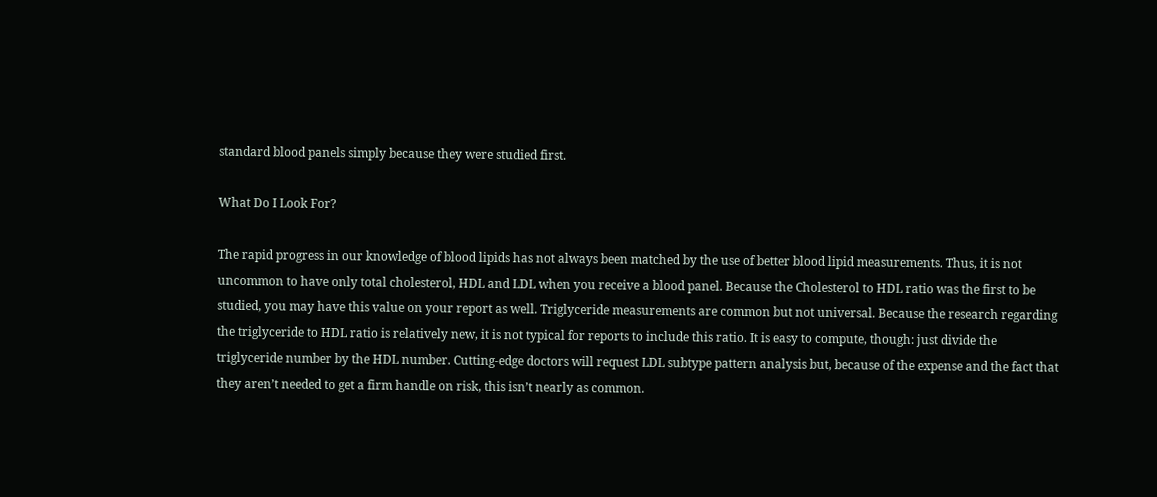standard blood panels simply because they were studied first.

What Do I Look For?

The rapid progress in our knowledge of blood lipids has not always been matched by the use of better blood lipid measurements. Thus, it is not uncommon to have only total cholesterol, HDL and LDL when you receive a blood panel. Because the Cholesterol to HDL ratio was the first to be studied, you may have this value on your report as well. Triglyceride measurements are common but not universal. Because the research regarding the triglyceride to HDL ratio is relatively new, it is not typical for reports to include this ratio. It is easy to compute, though: just divide the triglyceride number by the HDL number. Cutting-edge doctors will request LDL subtype pattern analysis but, because of the expense and the fact that they aren’t needed to get a firm handle on risk, this isn’t nearly as common.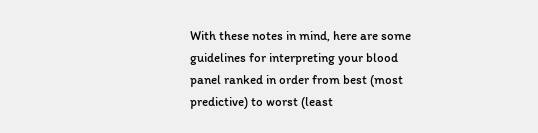With these notes in mind, here are some guidelines for interpreting your blood panel ranked in order from best (most predictive) to worst (least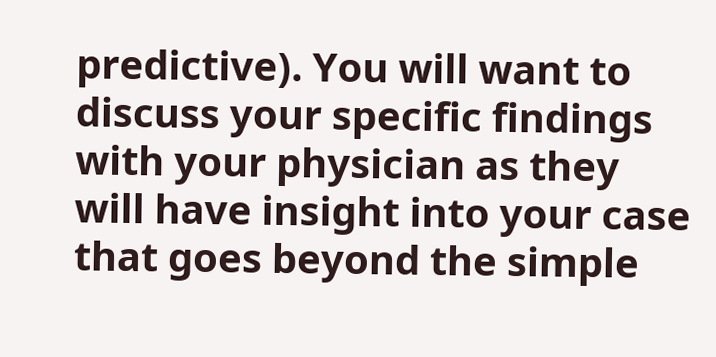predictive). You will want to discuss your specific findings with your physician as they will have insight into your case that goes beyond the simple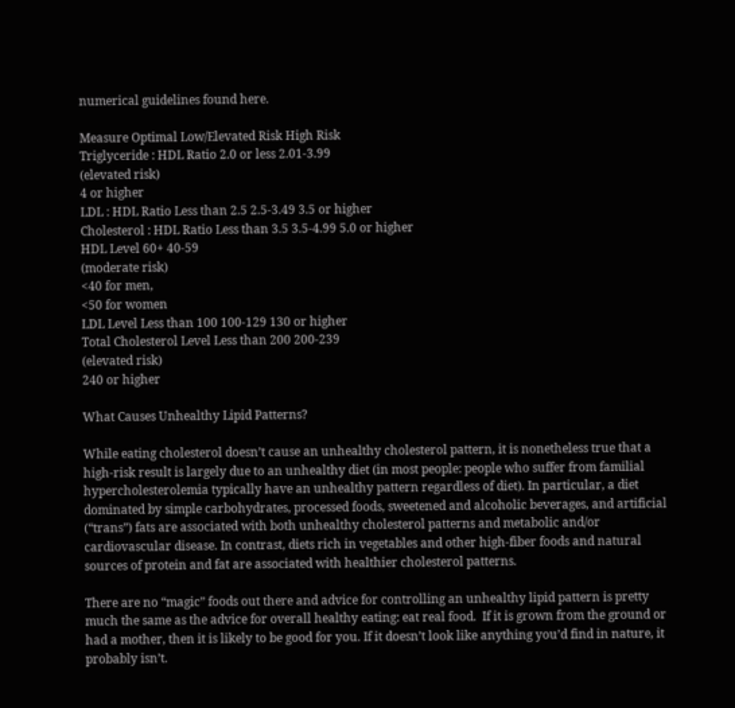numerical guidelines found here.

Measure Optimal Low/Elevated Risk High Risk
Triglyceride : HDL Ratio 2.0 or less 2.01-3.99
(elevated risk)
4 or higher
LDL : HDL Ratio Less than 2.5 2.5-3.49 3.5 or higher
Cholesterol : HDL Ratio Less than 3.5 3.5-4.99 5.0 or higher
HDL Level 60+ 40-59
(moderate risk)
<40 for men,
<50 for women
LDL Level Less than 100 100-129 130 or higher
Total Cholesterol Level Less than 200 200-239
(elevated risk)
240 or higher

What Causes Unhealthy Lipid Patterns?

While eating cholesterol doesn’t cause an unhealthy cholesterol pattern, it is nonetheless true that a high-risk result is largely due to an unhealthy diet (in most people: people who suffer from familial hypercholesterolemia typically have an unhealthy pattern regardless of diet). In particular, a diet dominated by simple carbohydrates, processed foods, sweetened and alcoholic beverages, and artificial (“trans”) fats are associated with both unhealthy cholesterol patterns and metabolic and/or cardiovascular disease. In contrast, diets rich in vegetables and other high-fiber foods and natural sources of protein and fat are associated with healthier cholesterol patterns.

There are no “magic” foods out there and advice for controlling an unhealthy lipid pattern is pretty much the same as the advice for overall healthy eating: eat real food.  If it is grown from the ground or had a mother, then it is likely to be good for you. If it doesn’t look like anything you’d find in nature, it probably isn’t.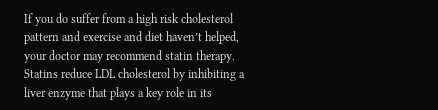If you do suffer from a high risk cholesterol pattern and exercise and diet haven’t helped, your doctor may recommend statin therapy. Statins reduce LDL cholesterol by inhibiting a liver enzyme that plays a key role in its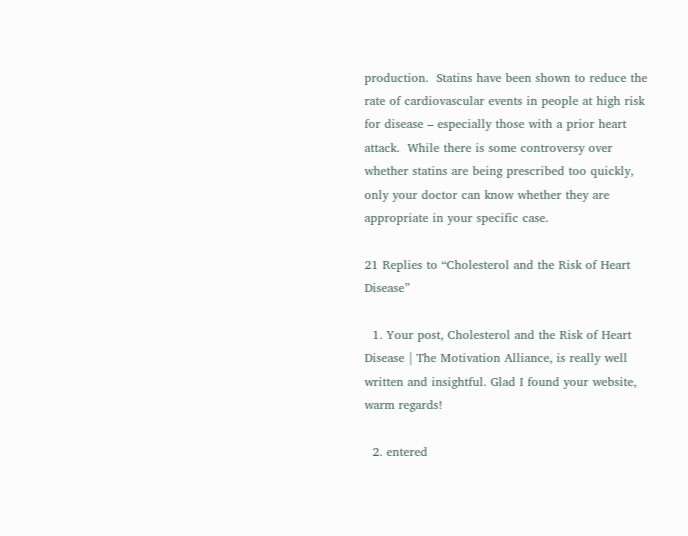production.  Statins have been shown to reduce the rate of cardiovascular events in people at high risk for disease – especially those with a prior heart attack.  While there is some controversy over whether statins are being prescribed too quickly, only your doctor can know whether they are appropriate in your specific case.

21 Replies to “Cholesterol and the Risk of Heart Disease”

  1. Your post, Cholesterol and the Risk of Heart Disease | The Motivation Alliance, is really well written and insightful. Glad I found your website, warm regards!

  2. entered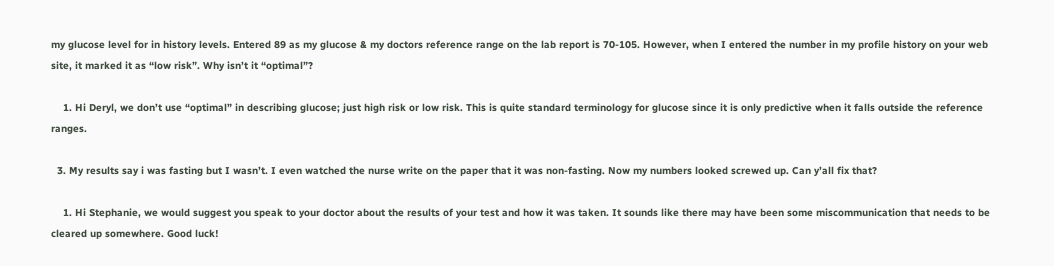my glucose level for in history levels. Entered 89 as my glucose & my doctors reference range on the lab report is 70-105. However, when I entered the number in my profile history on your web site, it marked it as “low risk”. Why isn’t it “optimal”?

    1. Hi Deryl, we don’t use “optimal” in describing glucose; just high risk or low risk. This is quite standard terminology for glucose since it is only predictive when it falls outside the reference ranges.

  3. My results say i was fasting but I wasn’t. I even watched the nurse write on the paper that it was non-fasting. Now my numbers looked screwed up. Can y’all fix that?

    1. Hi Stephanie, we would suggest you speak to your doctor about the results of your test and how it was taken. It sounds like there may have been some miscommunication that needs to be cleared up somewhere. Good luck!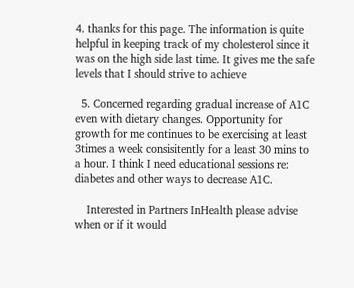4. thanks for this page. The information is quite helpful in keeping track of my cholesterol since it was on the high side last time. It gives me the safe levels that I should strive to achieve

  5. Concerned regarding gradual increase of A1C even with dietary changes. Opportunity for growth for me continues to be exercising at least 3times a week consisitently for a least 30 mins to a hour. I think I need educational sessions re: diabetes and other ways to decrease A1C.

    Interested in Partners InHealth please advise when or if it would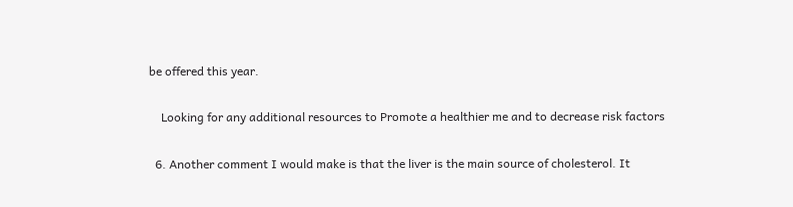be offered this year.

    Looking for any additional resources to Promote a healthier me and to decrease risk factors

  6. Another comment I would make is that the liver is the main source of cholesterol. It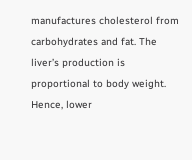manufactures cholesterol from carbohydrates and fat. The liver’s production is proportional to body weight. Hence, lower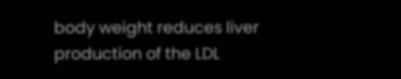body weight reduces liver production of the LDL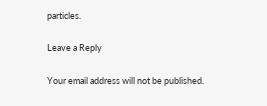particles.

Leave a Reply

Your email address will not be published.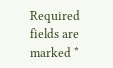Required fields are marked *